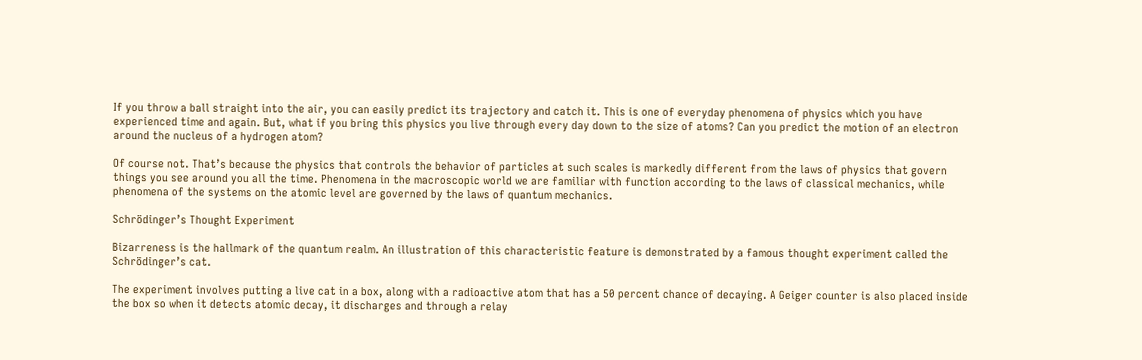If you throw a ball straight into the air, you can easily predict its trajectory and catch it. This is one of everyday phenomena of physics which you have experienced time and again. But, what if you bring this physics you live through every day down to the size of atoms? Can you predict the motion of an electron around the nucleus of a hydrogen atom?

Of course not. That’s because the physics that controls the behavior of particles at such scales is markedly different from the laws of physics that govern things you see around you all the time. Phenomena in the macroscopic world we are familiar with function according to the laws of classical mechanics, while phenomena of the systems on the atomic level are governed by the laws of quantum mechanics.

Schrödinger’s Thought Experiment

Bizarreness is the hallmark of the quantum realm. An illustration of this characteristic feature is demonstrated by a famous thought experiment called the Schrödinger’s cat.

The experiment involves putting a live cat in a box, along with a radioactive atom that has a 50 percent chance of decaying. A Geiger counter is also placed inside the box so when it detects atomic decay, it discharges and through a relay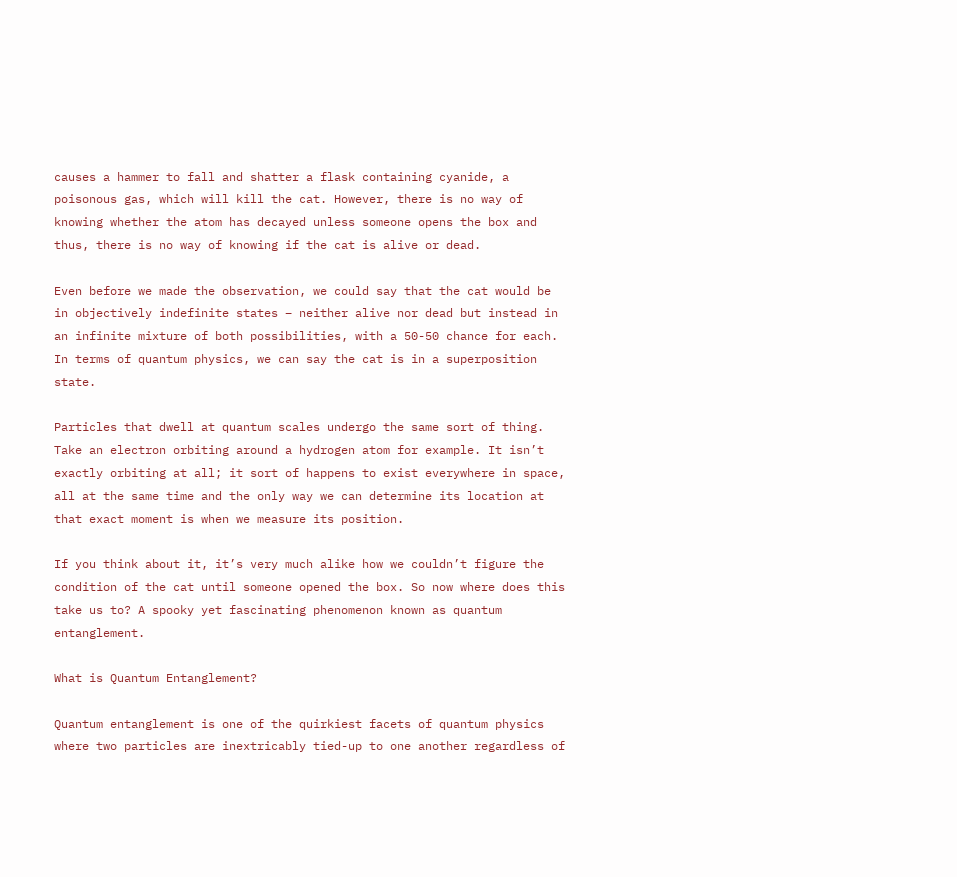causes a hammer to fall and shatter a flask containing cyanide, a poisonous gas, which will kill the cat. However, there is no way of knowing whether the atom has decayed unless someone opens the box and thus, there is no way of knowing if the cat is alive or dead.

Even before we made the observation, we could say that the cat would be in objectively indefinite states – neither alive nor dead but instead in an infinite mixture of both possibilities, with a 50-50 chance for each. In terms of quantum physics, we can say the cat is in a superposition state.

Particles that dwell at quantum scales undergo the same sort of thing. Take an electron orbiting around a hydrogen atom for example. It isn’t exactly orbiting at all; it sort of happens to exist everywhere in space, all at the same time and the only way we can determine its location at that exact moment is when we measure its position.

If you think about it, it’s very much alike how we couldn’t figure the condition of the cat until someone opened the box. So now where does this take us to? A spooky yet fascinating phenomenon known as quantum entanglement.

What is Quantum Entanglement?

Quantum entanglement is one of the quirkiest facets of quantum physics where two particles are inextricably tied-up to one another regardless of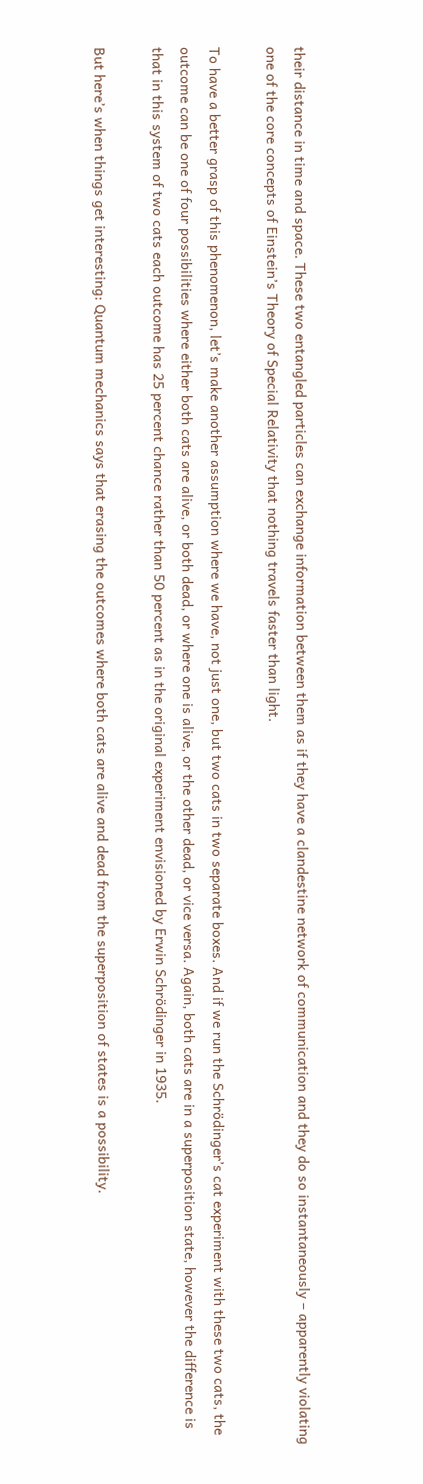their distance in time and space. These two entangled particles can exchange information between them as if they have a clandestine network of communication and they do so instantaneously – apparently violating one of the core concepts of Einstein’s Theory of Special Relativity that nothing travels faster than light.

To have a better grasp of this phenomenon, let’s make another assumption where we have, not just one, but two cats in two separate boxes. And if we run the Schrödinger’s cat experiment with these two cats, the outcome can be one of four possibilities where either both cats are alive, or both dead, or where one is alive, or the other dead, or vice versa. Again, both cats are in a superposition state, however the difference is that in this system of two cats each outcome has 25 percent chance rather than 50 percent as in the original experiment envisioned by Erwin Schrödinger in 1935.

But here’s when things get interesting: Quantum mechanics says that erasing the outcomes where both cats are alive and dead from the superposition of states is a possibility.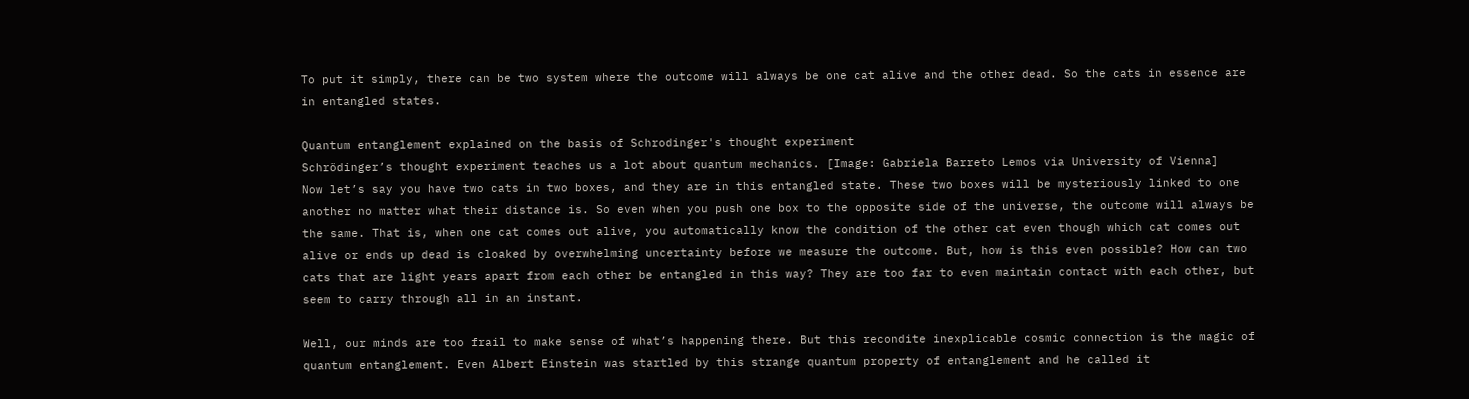To put it simply, there can be two system where the outcome will always be one cat alive and the other dead. So the cats in essence are in entangled states.

Quantum entanglement explained on the basis of Schrodinger's thought experiment
Schrödinger’s thought experiment teaches us a lot about quantum mechanics. [Image: Gabriela Barreto Lemos via University of Vienna]
Now let’s say you have two cats in two boxes, and they are in this entangled state. These two boxes will be mysteriously linked to one another no matter what their distance is. So even when you push one box to the opposite side of the universe, the outcome will always be the same. That is, when one cat comes out alive, you automatically know the condition of the other cat even though which cat comes out alive or ends up dead is cloaked by overwhelming uncertainty before we measure the outcome. But, how is this even possible? How can two cats that are light years apart from each other be entangled in this way? They are too far to even maintain contact with each other, but seem to carry through all in an instant.

Well, our minds are too frail to make sense of what’s happening there. But this recondite inexplicable cosmic connection is the magic of quantum entanglement. Even Albert Einstein was startled by this strange quantum property of entanglement and he called it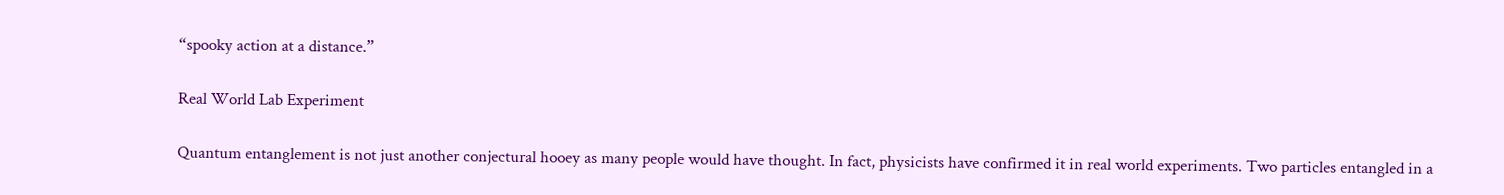“spooky action at a distance.”

Real World Lab Experiment

Quantum entanglement is not just another conjectural hooey as many people would have thought. In fact, physicists have confirmed it in real world experiments. Two particles entangled in a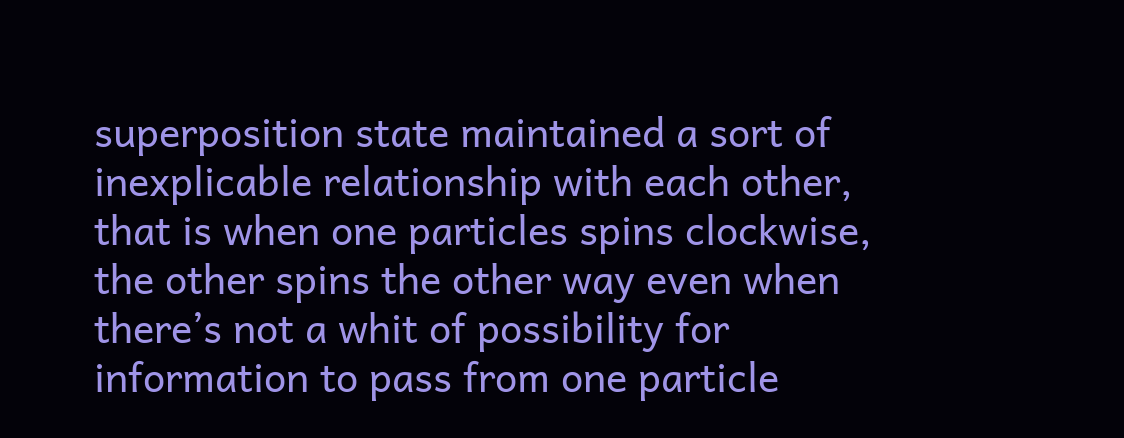superposition state maintained a sort of inexplicable relationship with each other, that is when one particles spins clockwise, the other spins the other way even when there’s not a whit of possibility for information to pass from one particle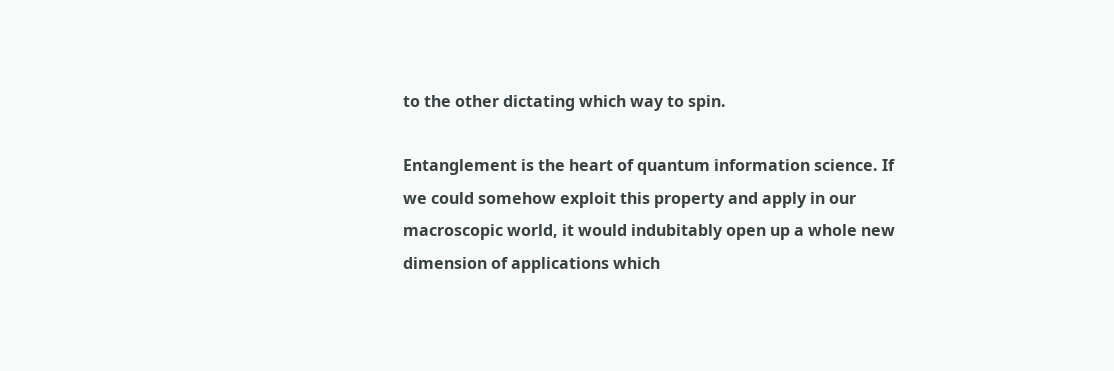to the other dictating which way to spin.

Entanglement is the heart of quantum information science. If we could somehow exploit this property and apply in our macroscopic world, it would indubitably open up a whole new dimension of applications which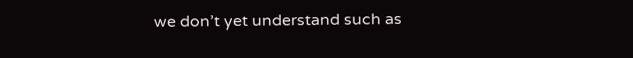we don’t yet understand such as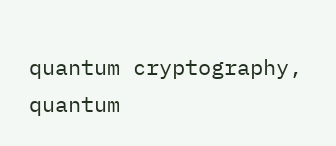quantum cryptography, quantum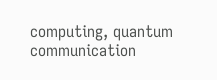computing, quantum communication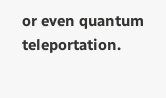or even quantum teleportation.